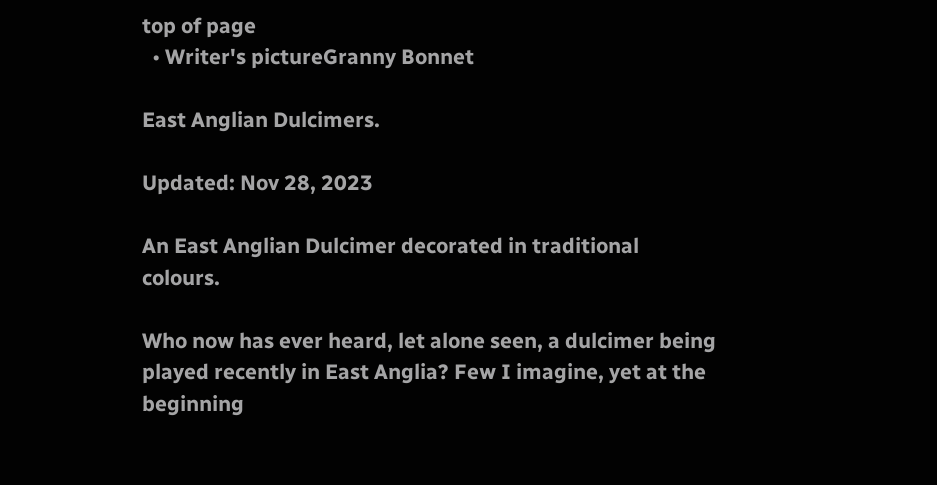top of page
  • Writer's pictureGranny Bonnet

East Anglian Dulcimers.

Updated: Nov 28, 2023

An East Anglian Dulcimer decorated in traditional colours.

Who now has ever heard, let alone seen, a dulcimer being played recently in East Anglia? Few I imagine, yet at the beginning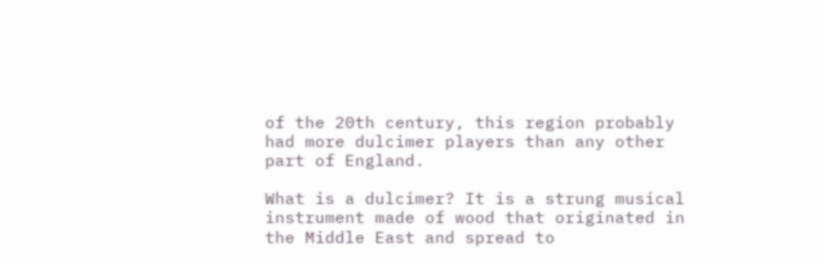of the 20th century, this region probably had more dulcimer players than any other part of England.

What is a dulcimer? It is a strung musical instrument made of wood that originated in the Middle East and spread to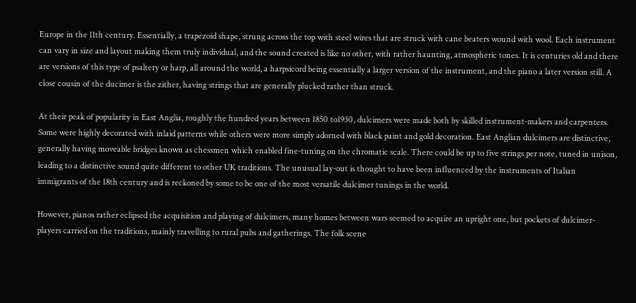Europe in the 11th century. Essentially, a trapezoid shape, strung across the top with steel wires that are struck with cane beaters wound with wool. Each instrument can vary in size and layout making them truly individual, and the sound created is like no other, with rather haunting, atmospheric tones. It is centuries old and there are versions of this type of psaltery or harp, all around the world, a harpsicord being essentially a larger version of the instrument, and the piano a later version still. A close cousin of the ducimer is the zither, having strings that are generally plucked rather than struck.

At their peak of popularity in East Anglia, roughly the hundred years between 1850 to1930, dulcimers were made both by skilled instrument-makers and carpenters. Some were highly decorated with inlaid patterns while others were more simply adorned with black paint and gold decoration. East Anglian dulcimers are distinctive, generally having moveable bridges known as chessmen which enabled fine-tuning on the chromatic scale. There could be up to five strings per note, tuned in unison, leading to a distinctive sound quite different to other UK traditions. The unusual lay-out is thought to have been influenced by the instruments of Italian immigrants of the 18th century and is reckoned by some to be one of the most versatile dulcimer tunings in the world.

However, pianos rather eclipsed the acquisition and playing of dulcimers, many homes between wars seemed to acquire an upright one, but pockets of dulcimer-players carried on the traditions, mainly travelling to rural pubs and gatherings. The folk scene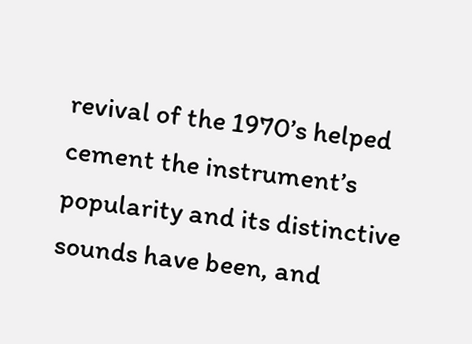revival of the 1970’s helped cement the instrument’s popularity and its distinctive sounds have been, and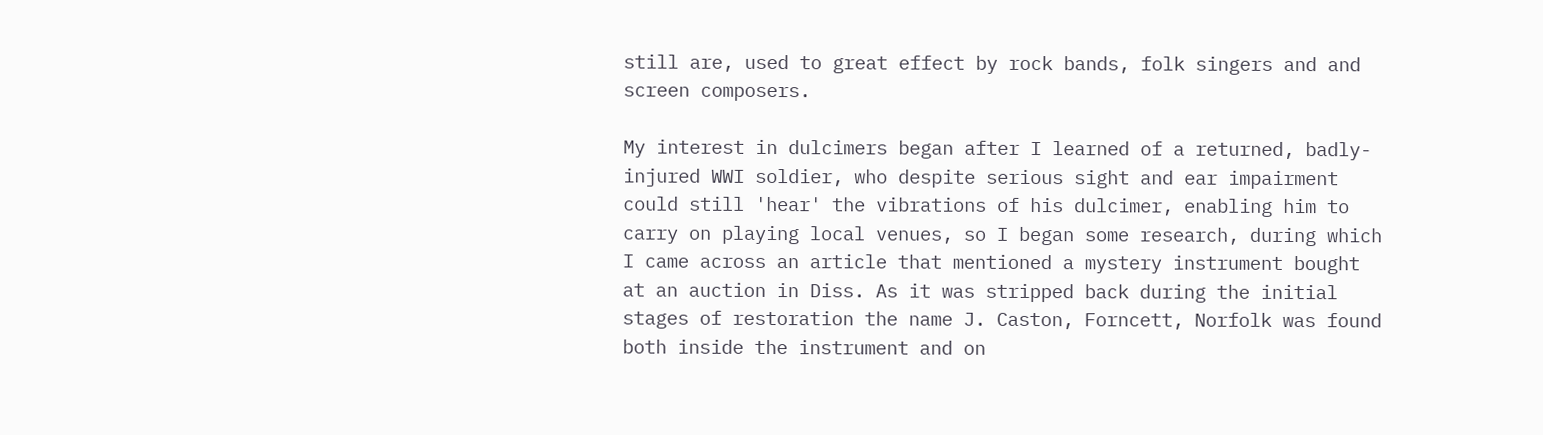still are, used to great effect by rock bands, folk singers and and screen composers.

My interest in dulcimers began after I learned of a returned, badly-injured WWI soldier, who despite serious sight and ear impairment could still 'hear' the vibrations of his dulcimer, enabling him to carry on playing local venues, so I began some research, during which I came across an article that mentioned a mystery instrument bought at an auction in Diss. As it was stripped back during the initial stages of restoration the name J. Caston, Forncett, Norfolk was found both inside the instrument and on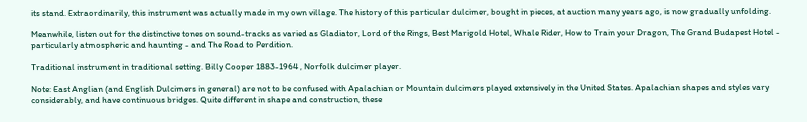its stand. Extraordinarily, this instrument was actually made in my own village. The history of this particular dulcimer, bought in pieces, at auction many years ago, is now gradually unfolding.

Meanwhile, listen out for the distinctive tones on sound-tracks as varied as Gladiator, Lord of the Rings, Best Marigold Hotel, Whale Rider, How to Train your Dragon, The Grand Budapest Hotel - particularly atmospheric and haunting - and The Road to Perdition.

Traditional instrument in traditional setting. Billy Cooper 1883-1964 , Norfolk dulcimer player.

Note: East Anglian (and English Dulcimers in general) are not to be confused with Apalachian or Mountain dulcimers played extensively in the United States. Apalachian shapes and styles vary considerably, and have continuous bridges. Quite different in shape and construction, these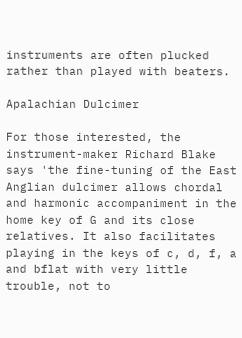instruments are often plucked rather than played with beaters.

Apalachian Dulcimer

For those interested, the instrument-maker Richard Blake says 'the fine-tuning of the East Anglian dulcimer allows chordal and harmonic accompaniment in the home key of G and its close relatives. It also facilitates playing in the keys of c, d, f, a and bflat with very little trouble, not to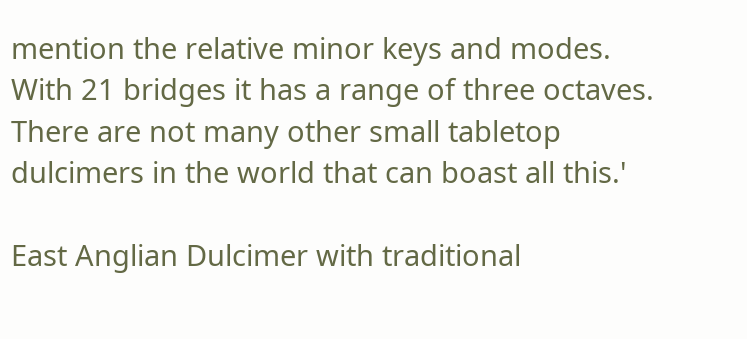mention the relative minor keys and modes. With 21 bridges it has a range of three octaves. There are not many other small tabletop dulcimers in the world that can boast all this.'

East Anglian Dulcimer with traditional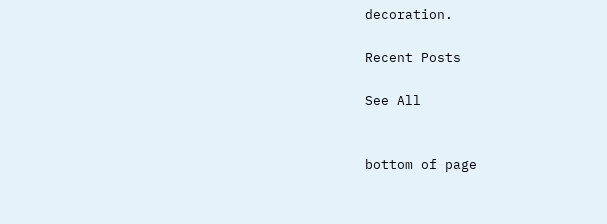decoration.

Recent Posts

See All


bottom of page